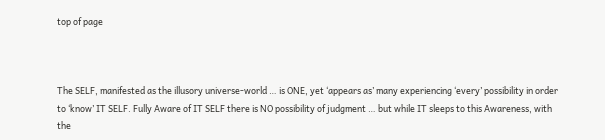top of page



The SELF, manifested as the illusory universe-world … is ONE, yet ‘appears as’ many experiencing ‘every’ possibility in order to ‘know’ IT SELF. Fully Aware of IT SELF there is NO possibility of judgment … but while IT sleeps to this Awareness, with the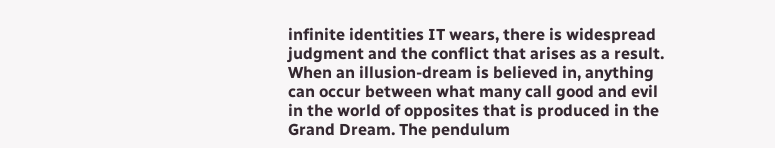infinite identities IT wears, there is widespread judgment and the conflict that arises as a result. When an illusion-dream is believed in, anything can occur between what many call good and evil in the world of opposites that is produced in the Grand Dream. The pendulum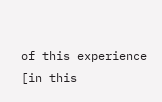of this experience [in this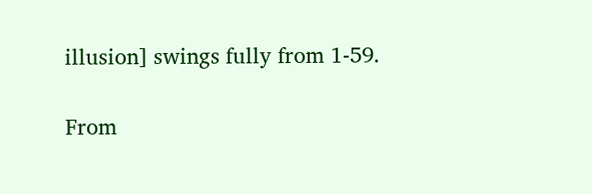illusion] swings fully from 1-59.

From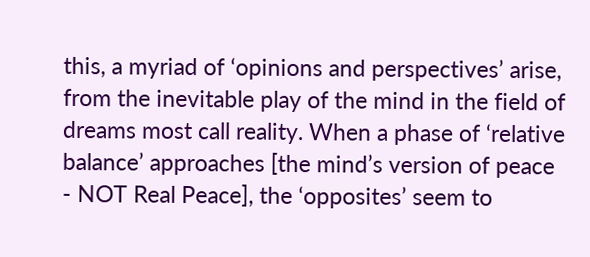this, a myriad of ‘opinions and perspectives’ arise, from the inevitable play of the mind in the field of dreams most call reality. When a phase of ‘relative balance’ approaches [the mind’s version of peace - NOT Real Peace], the ‘opposites’ seem to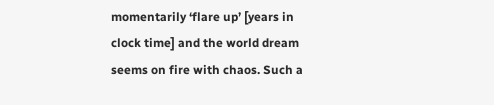momentarily ‘flare up’ [years in clock time] and the world dream seems on fire with chaos. Such a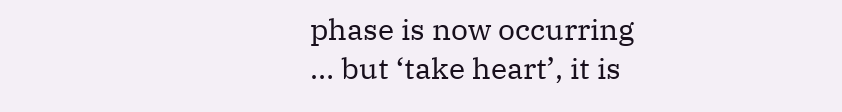phase is now occurring … but ‘take heart’, it is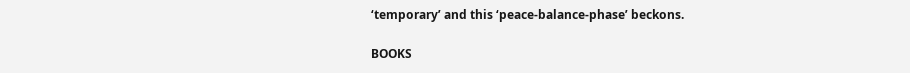‘temporary’ and this ‘peace-balance-phase’ beckons.

BOOKS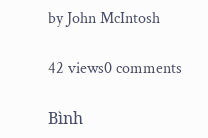by John McIntosh

42 views0 comments

Bình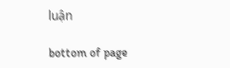luận

bottom of page